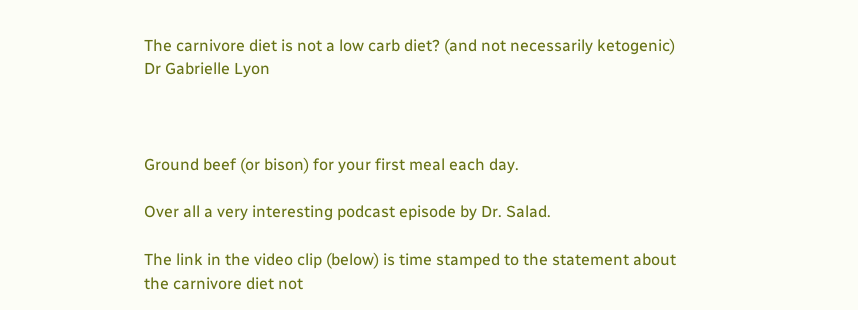The carnivore diet is not a low carb diet? (and not necessarily ketogenic) Dr Gabrielle Lyon



Ground beef (or bison) for your first meal each day.

Over all a very interesting podcast episode by Dr. Salad.

The link in the video clip (below) is time stamped to the statement about the carnivore diet not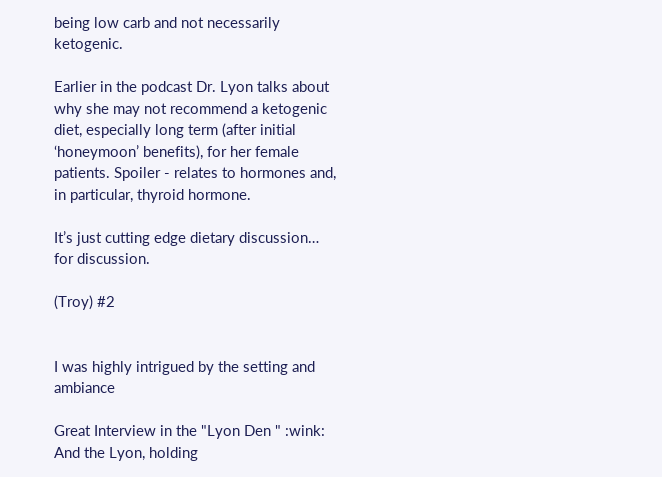being low carb and not necessarily ketogenic.

Earlier in the podcast Dr. Lyon talks about why she may not recommend a ketogenic diet, especially long term (after initial ‘honeymoon’ benefits), for her female patients. Spoiler - relates to hormones and, in particular, thyroid hormone.

It’s just cutting edge dietary discussion… for discussion.

(Troy) #2


I was highly intrigued by the setting and ambiance

Great Interview in the "Lyon Den " :wink:
And the Lyon, holding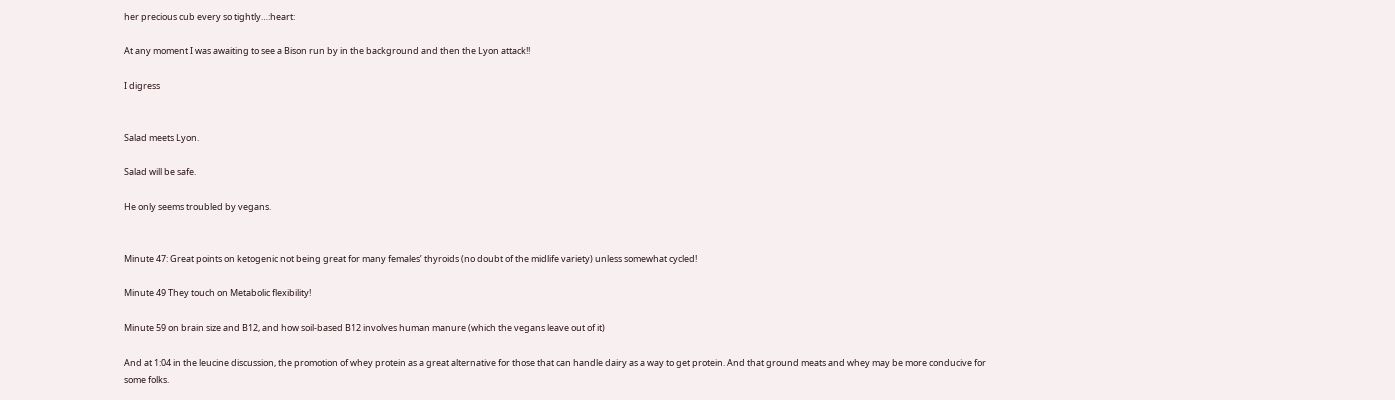her precious cub every so tightly…:heart:

At any moment I was awaiting to see a Bison run by in the background and then the Lyon attack!!

I digress


Salad meets Lyon.

Salad will be safe.

He only seems troubled by vegans.


Minute 47: Great points on ketogenic not being great for many females’ thyroids (no doubt of the midlife variety) unless somewhat cycled!

Minute 49 They touch on Metabolic flexibility!

Minute 59 on brain size and B12, and how soil-based B12 involves human manure (which the vegans leave out of it)

And at 1:04 in the leucine discussion, the promotion of whey protein as a great alternative for those that can handle dairy as a way to get protein. And that ground meats and whey may be more conducive for some folks.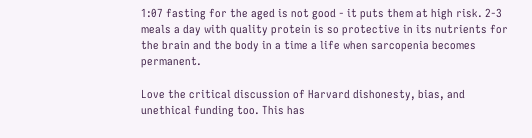1:07 fasting for the aged is not good - it puts them at high risk. 2-3 meals a day with quality protein is so protective in its nutrients for the brain and the body in a time a life when sarcopenia becomes permanent.

Love the critical discussion of Harvard dishonesty, bias, and unethical funding too. This has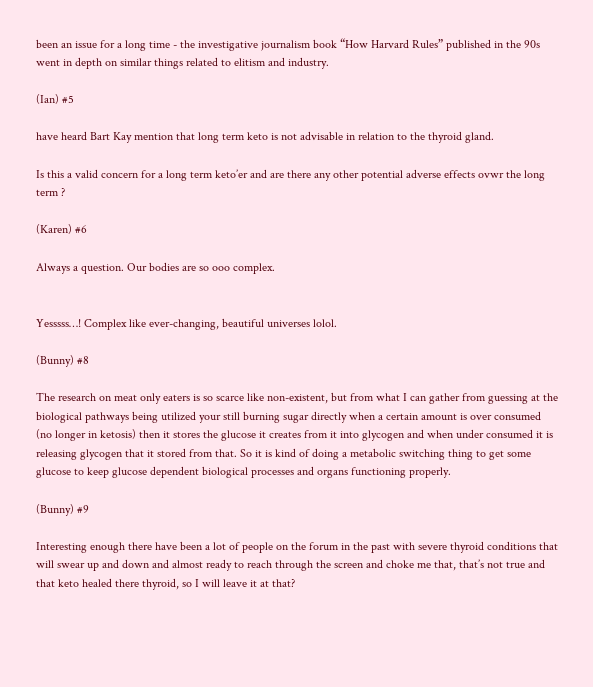been an issue for a long time - the investigative journalism book “How Harvard Rules” published in the 90s went in depth on similar things related to elitism and industry.

(Ian) #5

have heard Bart Kay mention that long term keto is not advisable in relation to the thyroid gland.

Is this a valid concern for a long term keto’er and are there any other potential adverse effects ovwr the long term ?

(Karen) #6

Always a question. Our bodies are so ooo complex.


Yesssss…! Complex like ever-changing, beautiful universes lolol.

(Bunny) #8

The research on meat only eaters is so scarce like non-existent, but from what I can gather from guessing at the biological pathways being utilized your still burning sugar directly when a certain amount is over consumed (no longer in ketosis) then it stores the glucose it creates from it into glycogen and when under consumed it is releasing glycogen that it stored from that. So it is kind of doing a metabolic switching thing to get some glucose to keep glucose dependent biological processes and organs functioning properly.

(Bunny) #9

Interesting enough there have been a lot of people on the forum in the past with severe thyroid conditions that will swear up and down and almost ready to reach through the screen and choke me that, that’s not true and that keto healed there thyroid, so I will leave it at that?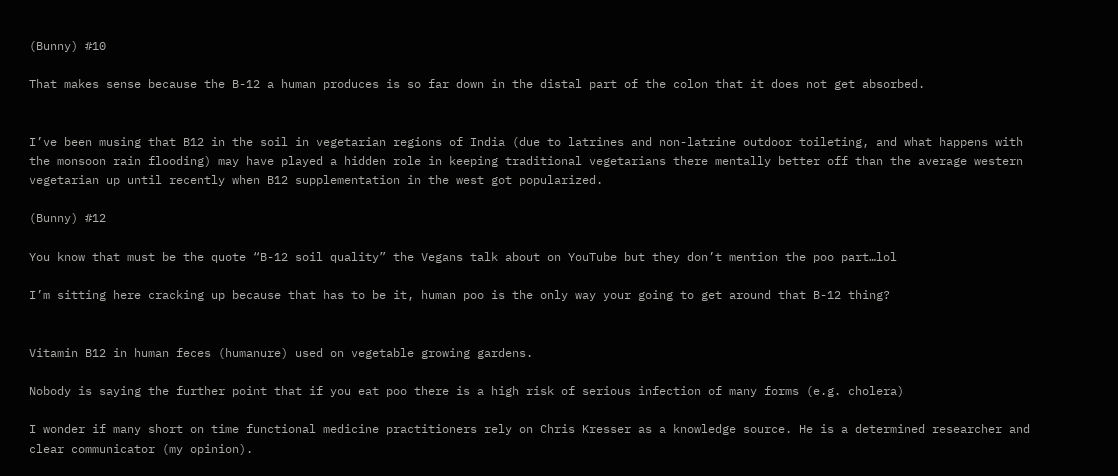(Bunny) #10

That makes sense because the B-12 a human produces is so far down in the distal part of the colon that it does not get absorbed.


I’ve been musing that B12 in the soil in vegetarian regions of India (due to latrines and non-latrine outdoor toileting, and what happens with the monsoon rain flooding) may have played a hidden role in keeping traditional vegetarians there mentally better off than the average western vegetarian up until recently when B12 supplementation in the west got popularized.

(Bunny) #12

You know that must be the quote “B-12 soil quality” the Vegans talk about on YouTube but they don’t mention the poo part…lol

I’m sitting here cracking up because that has to be it, human poo is the only way your going to get around that B-12 thing?


Vitamin B12 in human feces (humanure) used on vegetable growing gardens.

Nobody is saying the further point that if you eat poo there is a high risk of serious infection of many forms (e.g. cholera)

I wonder if many short on time functional medicine practitioners rely on Chris Kresser as a knowledge source. He is a determined researcher and clear communicator (my opinion).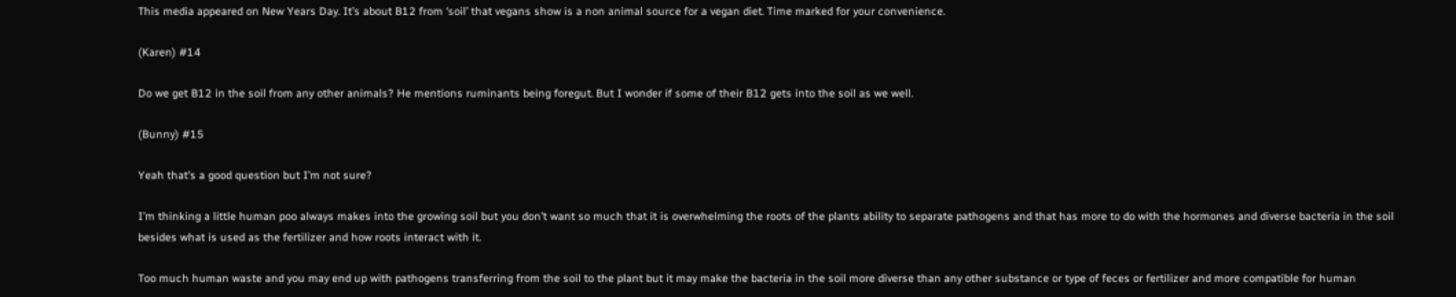This media appeared on New Years Day. It’s about B12 from ‘soil’ that vegans show is a non animal source for a vegan diet. Time marked for your convenience.

(Karen) #14

Do we get B12 in the soil from any other animals? He mentions ruminants being foregut. But I wonder if some of their B12 gets into the soil as we well.

(Bunny) #15

Yeah that’s a good question but I’m not sure?

I’m thinking a little human poo always makes into the growing soil but you don’t want so much that it is overwhelming the roots of the plants ability to separate pathogens and that has more to do with the hormones and diverse bacteria in the soil besides what is used as the fertilizer and how roots interact with it.

Too much human waste and you may end up with pathogens transferring from the soil to the plant but it may make the bacteria in the soil more diverse than any other substance or type of feces or fertilizer and more compatible for human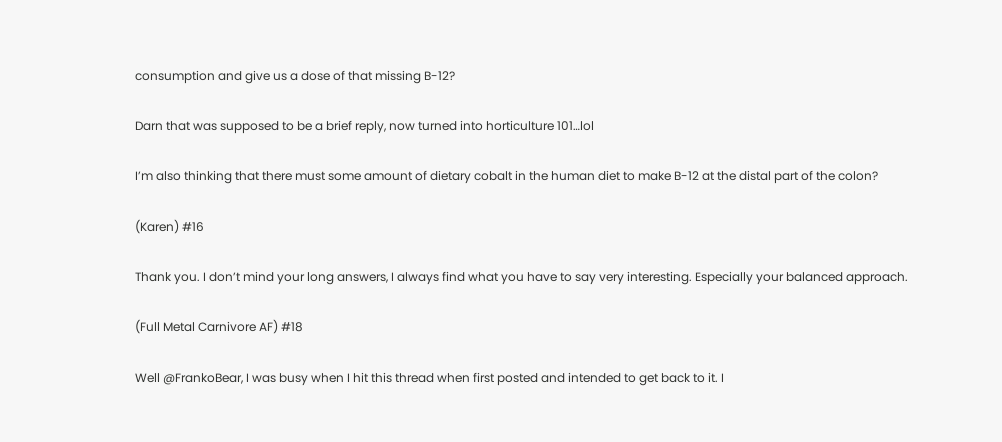consumption and give us a dose of that missing B-12?

Darn that was supposed to be a brief reply, now turned into horticulture 101…lol

I’m also thinking that there must some amount of dietary cobalt in the human diet to make B-12 at the distal part of the colon?

(Karen) #16

Thank you. I don’t mind your long answers, I always find what you have to say very interesting. Especially your balanced approach.

(Full Metal Carnivore AF) #18

Well @FrankoBear, I was busy when I hit this thread when first posted and intended to get back to it. I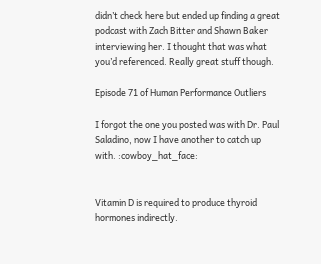didn’t check here but ended up finding a great podcast with Zach Bitter and Shawn Baker interviewing her. I thought that was what you’d referenced. Really great stuff though.

Episode 71 of Human Performance Outliers

I forgot the one you posted was with Dr. Paul Saladino, now I have another to catch up with. :cowboy_hat_face:


Vitamin D is required to produce thyroid hormones indirectly.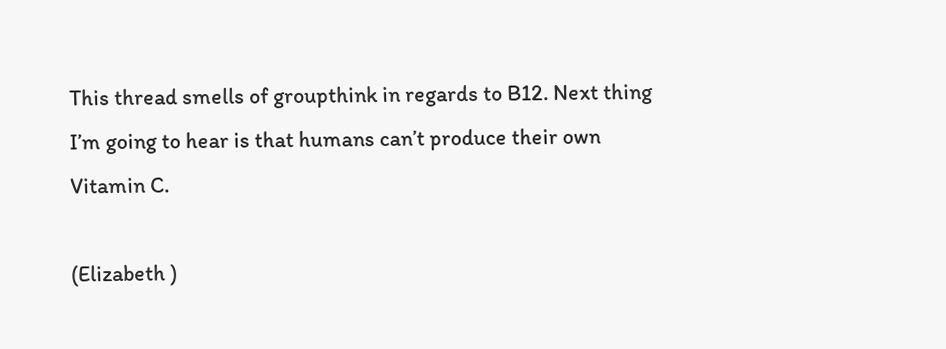This thread smells of groupthink in regards to B12. Next thing I’m going to hear is that humans can’t produce their own Vitamin C.

(Elizabeth )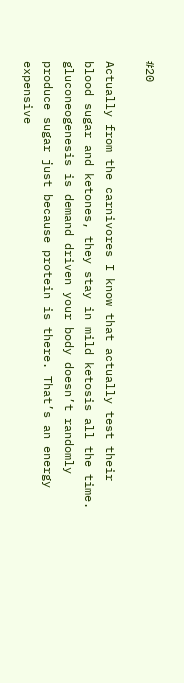#20

Actually from the carnivores I know that actually test their blood sugar and ketones, they stay in mild ketosis all the time. gluconeogenesis is demand driven your body doesn’t randomly produce sugar just because protein is there. That’s an energy expensive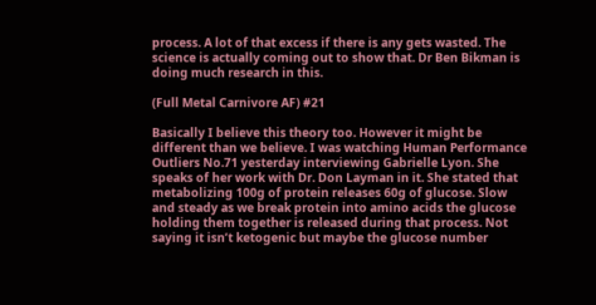process. A lot of that excess if there is any gets wasted. The science is actually coming out to show that. Dr Ben Bikman is doing much research in this.

(Full Metal Carnivore AF) #21

Basically I believe this theory too. However it might be different than we believe. I was watching Human Performance Outliers No.71 yesterday interviewing Gabrielle Lyon. She speaks of her work with Dr. Don Layman in it. She stated that metabolizing 100g of protein releases 60g of glucose. Slow and steady as we break protein into amino acids the glucose holding them together is released during that process. Not saying it isn’t ketogenic but maybe the glucose number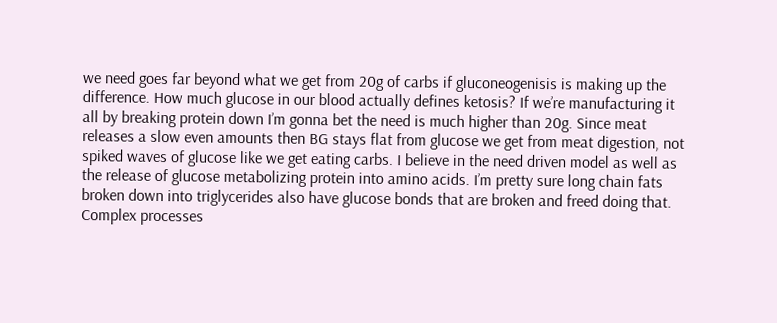we need goes far beyond what we get from 20g of carbs if gluconeogenisis is making up the difference. How much glucose in our blood actually defines ketosis? If we’re manufacturing it all by breaking protein down I’m gonna bet the need is much higher than 20g. Since meat releases a slow even amounts then BG stays flat from glucose we get from meat digestion, not spiked waves of glucose like we get eating carbs. I believe in the need driven model as well as the release of glucose metabolizing protein into amino acids. I’m pretty sure long chain fats broken down into triglycerides also have glucose bonds that are broken and freed doing that. Complex processes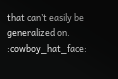that can’t easily be generalized on. :cowboy_hat_face: